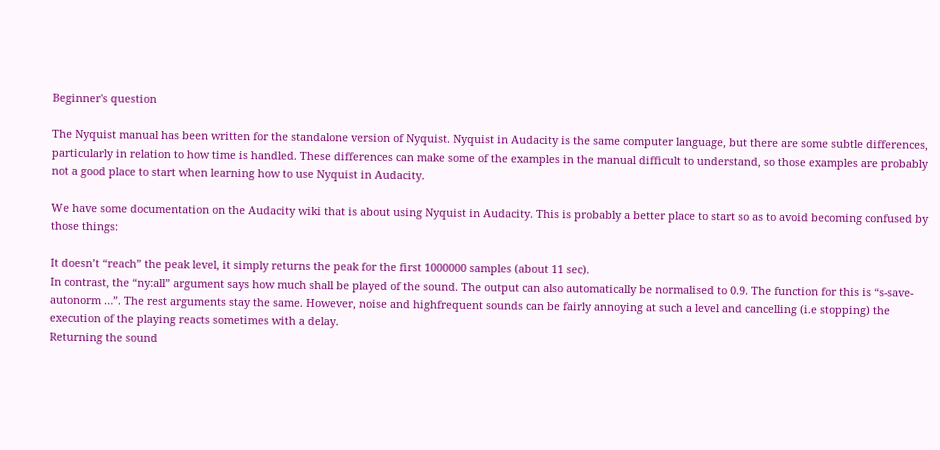Beginner's question

The Nyquist manual has been written for the standalone version of Nyquist. Nyquist in Audacity is the same computer language, but there are some subtle differences, particularly in relation to how time is handled. These differences can make some of the examples in the manual difficult to understand, so those examples are probably not a good place to start when learning how to use Nyquist in Audacity.

We have some documentation on the Audacity wiki that is about using Nyquist in Audacity. This is probably a better place to start so as to avoid becoming confused by those things:

It doesn’t “reach” the peak level, it simply returns the peak for the first 1000000 samples (about 11 sec).
In contrast, the “ny:all” argument says how much shall be played of the sound. The output can also automatically be normalised to 0.9. The function for this is “s-save-autonorm …”. The rest arguments stay the same. However, noise and highfrequent sounds can be fairly annoying at such a level and cancelling (i.e stopping) the execution of the playing reacts sometimes with a delay.
Returning the sound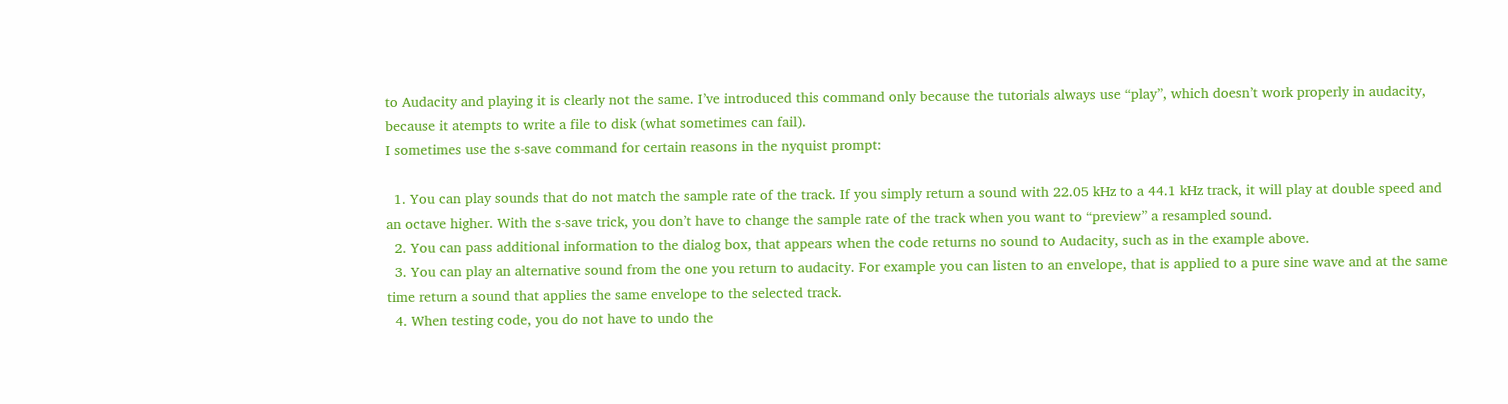to Audacity and playing it is clearly not the same. I’ve introduced this command only because the tutorials always use “play”, which doesn’t work properly in audacity, because it atempts to write a file to disk (what sometimes can fail).
I sometimes use the s-save command for certain reasons in the nyquist prompt:

  1. You can play sounds that do not match the sample rate of the track. If you simply return a sound with 22.05 kHz to a 44.1 kHz track, it will play at double speed and an octave higher. With the s-save trick, you don’t have to change the sample rate of the track when you want to “preview” a resampled sound.
  2. You can pass additional information to the dialog box, that appears when the code returns no sound to Audacity, such as in the example above.
  3. You can play an alternative sound from the one you return to audacity. For example you can listen to an envelope, that is applied to a pure sine wave and at the same time return a sound that applies the same envelope to the selected track.
  4. When testing code, you do not have to undo the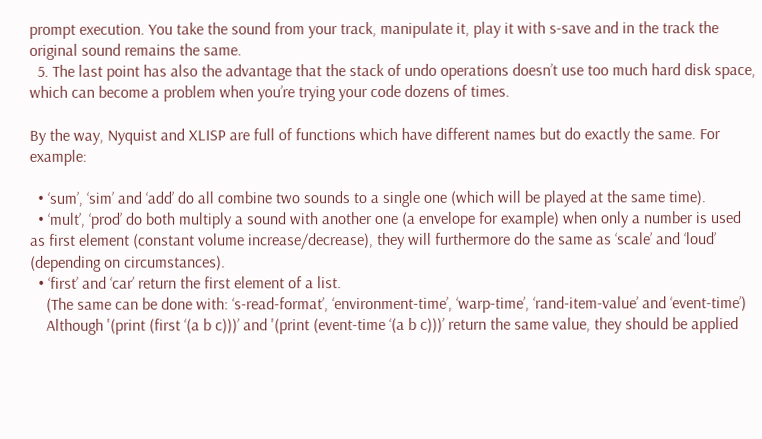prompt execution. You take the sound from your track, manipulate it, play it with s-save and in the track the original sound remains the same.
  5. The last point has also the advantage that the stack of undo operations doesn’t use too much hard disk space, which can become a problem when you’re trying your code dozens of times.

By the way, Nyquist and XLISP are full of functions which have different names but do exactly the same. For example:

  • ‘sum’, ‘sim’ and ‘add’ do all combine two sounds to a single one (which will be played at the same time).
  • ‘mult’, ‘prod’ do both multiply a sound with another one (a envelope for example) when only a number is used as first element (constant volume increase/decrease), they will furthermore do the same as ‘scale’ and ‘loud’ (depending on circumstances).
  • ‘first’ and ‘car’ return the first element of a list.
    (The same can be done with: ‘s-read-format’, ‘environment-time’, ‘warp-time’, ‘rand-item-value’ and ‘event-time’)
    Although '(print (first ‘(a b c)))’ and '(print (event-time ‘(a b c)))’ return the same value, they should be applied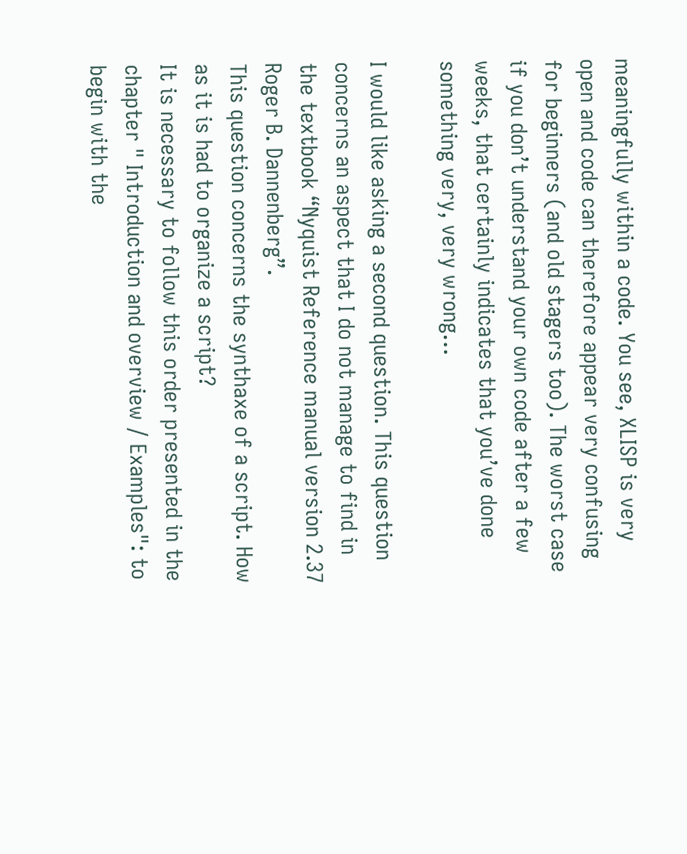meaningfully within a code. You see, XLISP is very open and code can therefore appear very confusing for beginners (and old stagers too). The worst case if you don’t understand your own code after a few weeks, that certainly indicates that you’ve done something very, very wrong…

I would like asking a second question. This question concerns an aspect that I do not manage to find in the textbook “Nyquist Reference manual version 2.37 Roger B. Dannenberg”.
This question concerns the synthaxe of a script. How as it is had to organize a script?
It is necessary to follow this order presented in the chapter " Introduction and overview / Examples": to begin with the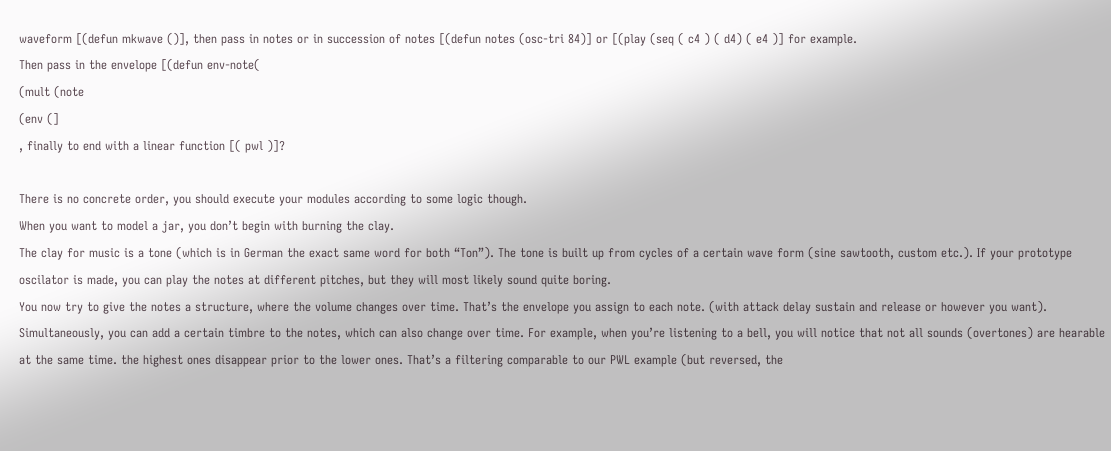waveform [(defun mkwave ()], then pass in notes or in succession of notes [(defun notes (osc-tri 84)] or [(play (seq ( c4 ) ( d4) ( e4 )] for example.
Then pass in the envelope [(defun env-note(
(mult (note
(env (]
, finally to end with a linear function [( pwl )]?

There is no concrete order, you should execute your modules according to some logic though.
When you want to model a jar, you don’t begin with burning the clay.
The clay for music is a tone (which is in German the exact same word for both “Ton”). The tone is built up from cycles of a certain wave form (sine sawtooth, custom etc.). If your prototype oscilator is made, you can play the notes at different pitches, but they will most likely sound quite boring.
You now try to give the notes a structure, where the volume changes over time. That’s the envelope you assign to each note. (with attack delay sustain and release or however you want).
Simultaneously, you can add a certain timbre to the notes, which can also change over time. For example, when you’re listening to a bell, you will notice that not all sounds (overtones) are hearable at the same time. the highest ones disappear prior to the lower ones. That’s a filtering comparable to our PWL example (but reversed, the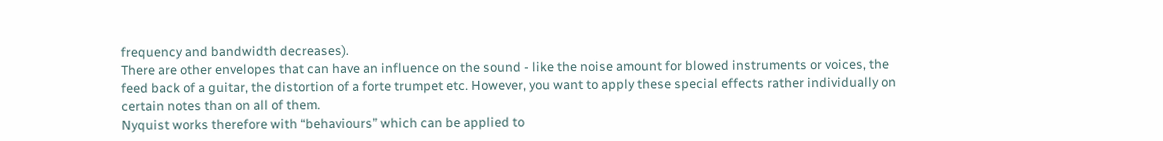frequency and bandwidth decreases).
There are other envelopes that can have an influence on the sound - like the noise amount for blowed instruments or voices, the feed back of a guitar, the distortion of a forte trumpet etc. However, you want to apply these special effects rather individually on certain notes than on all of them.
Nyquist works therefore with “behaviours” which can be applied to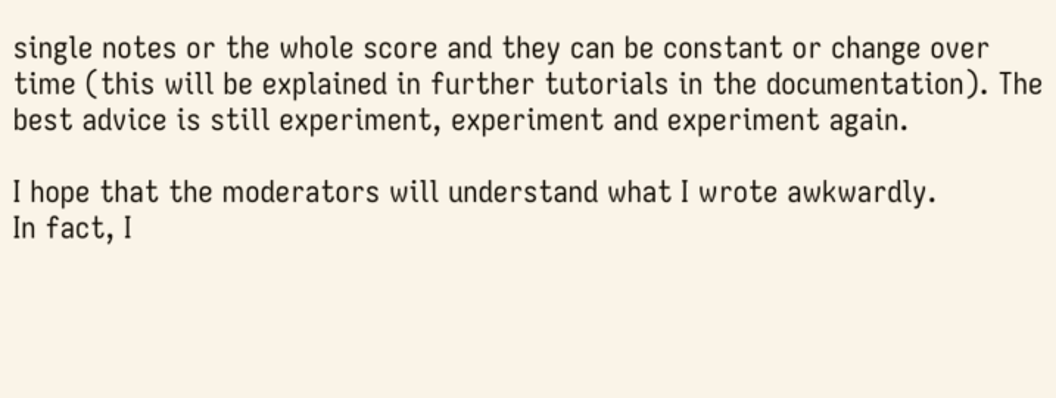single notes or the whole score and they can be constant or change over time (this will be explained in further tutorials in the documentation). The best advice is still experiment, experiment and experiment again.

I hope that the moderators will understand what I wrote awkwardly.
In fact, I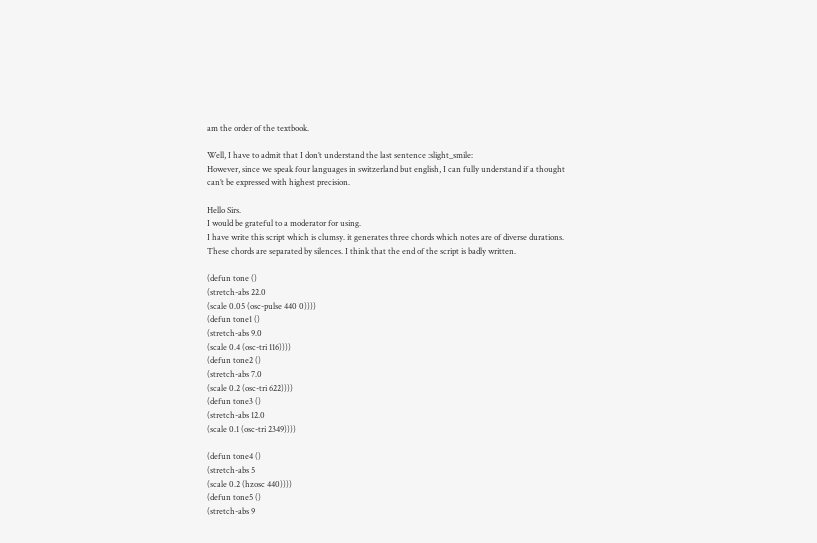am the order of the textbook.

Well, I have to admit that I don’t understand the last sentence :slight_smile:
However, since we speak four languages in switzerland but english, I can fully understand if a thought can’t be expressed with highest precision.

Hello Sirs.
I would be grateful to a moderator for using.
I have write this script which is clumsy. it generates three chords which notes are of diverse durations. These chords are separated by silences. I think that the end of the script is badly written.

(defun tone ()
(stretch-abs 22.0
(scale 0.05 (osc-pulse 440 0))))
(defun tone1 ()
(stretch-abs 9.0
(scale 0.4 (osc-tri 116))))
(defun tone2 ()
(stretch-abs 7.0
(scale 0.2 (osc-tri 622))))
(defun tone3 ()
(stretch-abs 12.0
(scale 0.1 (osc-tri 2349))))

(defun tone4 ()
(stretch-abs 5
(scale 0.2 (hzosc 440))))
(defun tone5 ()
(stretch-abs 9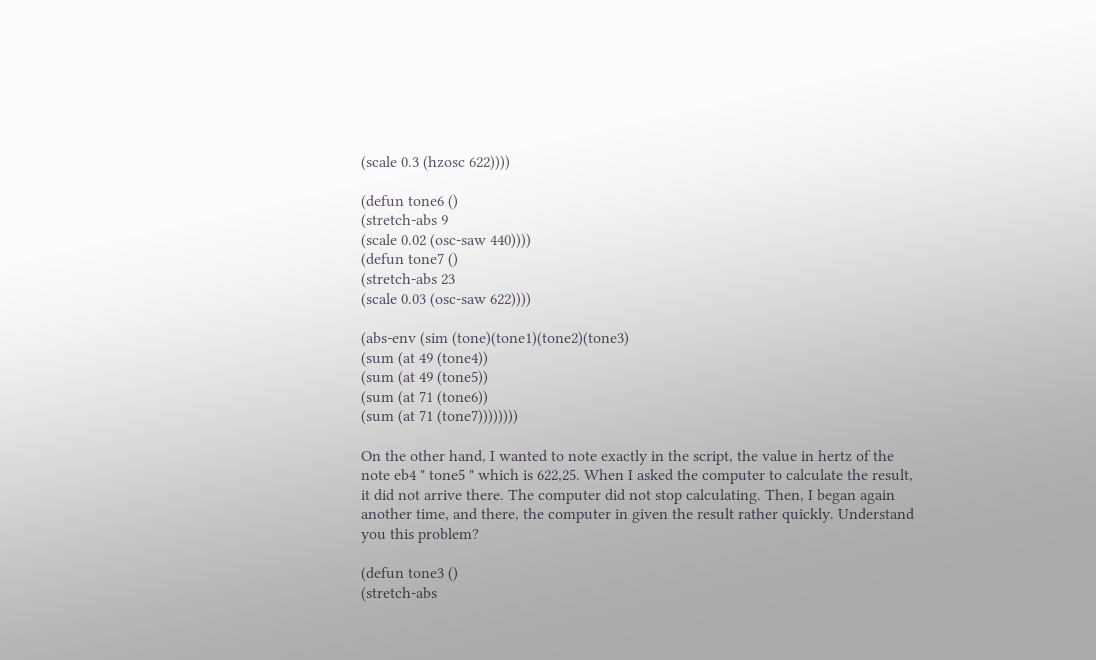(scale 0.3 (hzosc 622))))

(defun tone6 ()
(stretch-abs 9
(scale 0.02 (osc-saw 440))))
(defun tone7 ()
(stretch-abs 23
(scale 0.03 (osc-saw 622))))

(abs-env (sim (tone)(tone1)(tone2)(tone3)
(sum (at 49 (tone4))
(sum (at 49 (tone5))
(sum (at 71 (tone6))
(sum (at 71 (tone7))))))))

On the other hand, I wanted to note exactly in the script, the value in hertz of the note eb4 " tone5 " which is 622,25. When I asked the computer to calculate the result, it did not arrive there. The computer did not stop calculating. Then, I began again another time, and there, the computer in given the result rather quickly. Understand you this problem?

(defun tone3 ()
(stretch-abs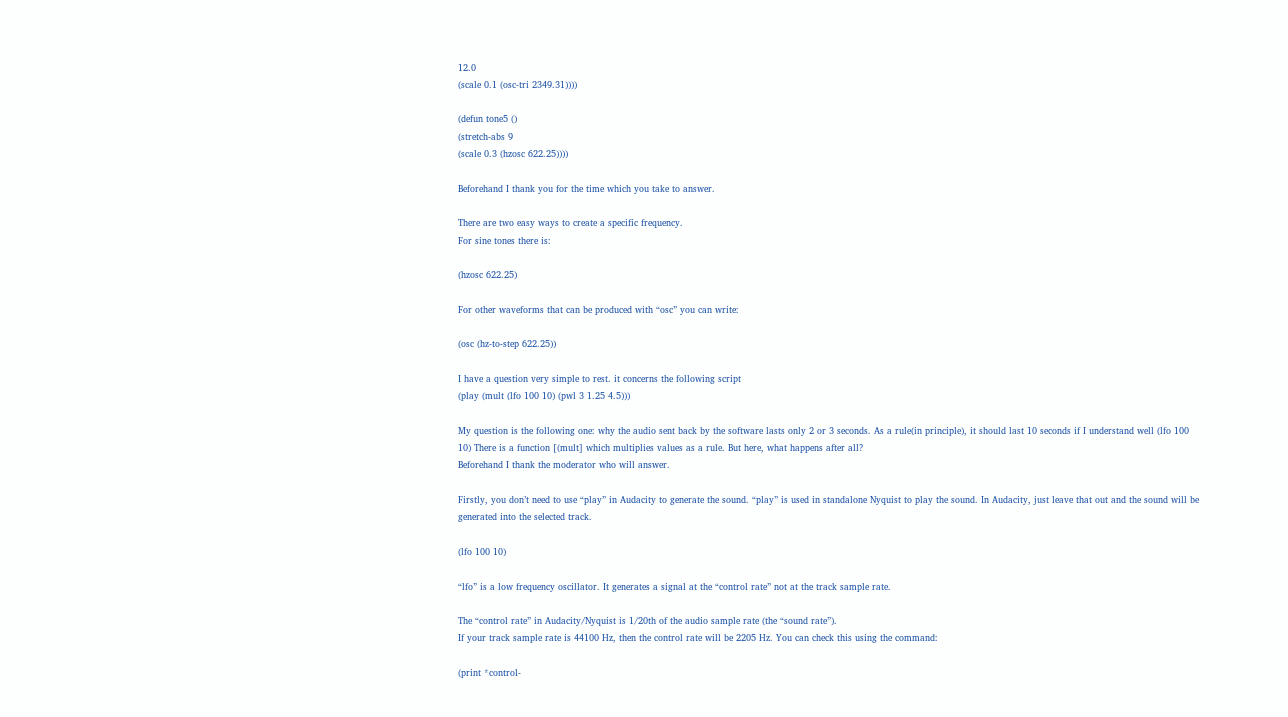12.0
(scale 0.1 (osc-tri 2349.31))))

(defun tone5 ()
(stretch-abs 9
(scale 0.3 (hzosc 622.25))))

Beforehand I thank you for the time which you take to answer.

There are two easy ways to create a specific frequency.
For sine tones there is:

(hzosc 622.25)

For other waveforms that can be produced with “osc” you can write:

(osc (hz-to-step 622.25))

I have a question very simple to rest. it concerns the following script
(play (mult (lfo 100 10) (pwl 3 1.25 4.5)))

My question is the following one: why the audio sent back by the software lasts only 2 or 3 seconds. As a rule(in principle), it should last 10 seconds if I understand well (lfo 100 10) There is a function [(mult] which multiplies values as a rule. But here, what happens after all?
Beforehand I thank the moderator who will answer.

Firstly, you don’t need to use “play” in Audacity to generate the sound. “play” is used in standalone Nyquist to play the sound. In Audacity, just leave that out and the sound will be generated into the selected track.

(lfo 100 10)

“lfo” is a low frequency oscillator. It generates a signal at the “control rate” not at the track sample rate.

The “control rate” in Audacity/Nyquist is 1/20th of the audio sample rate (the “sound rate”).
If your track sample rate is 44100 Hz, then the control rate will be 2205 Hz. You can check this using the command:

(print *control-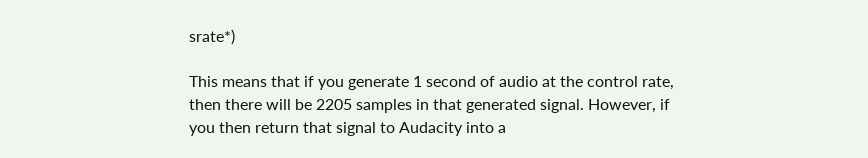srate*)

This means that if you generate 1 second of audio at the control rate, then there will be 2205 samples in that generated signal. However, if you then return that signal to Audacity into a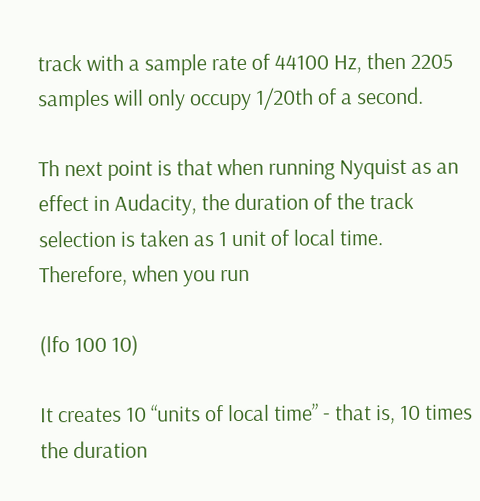track with a sample rate of 44100 Hz, then 2205 samples will only occupy 1/20th of a second.

Th next point is that when running Nyquist as an effect in Audacity, the duration of the track selection is taken as 1 unit of local time. Therefore, when you run

(lfo 100 10)

It creates 10 “units of local time” - that is, 10 times the duration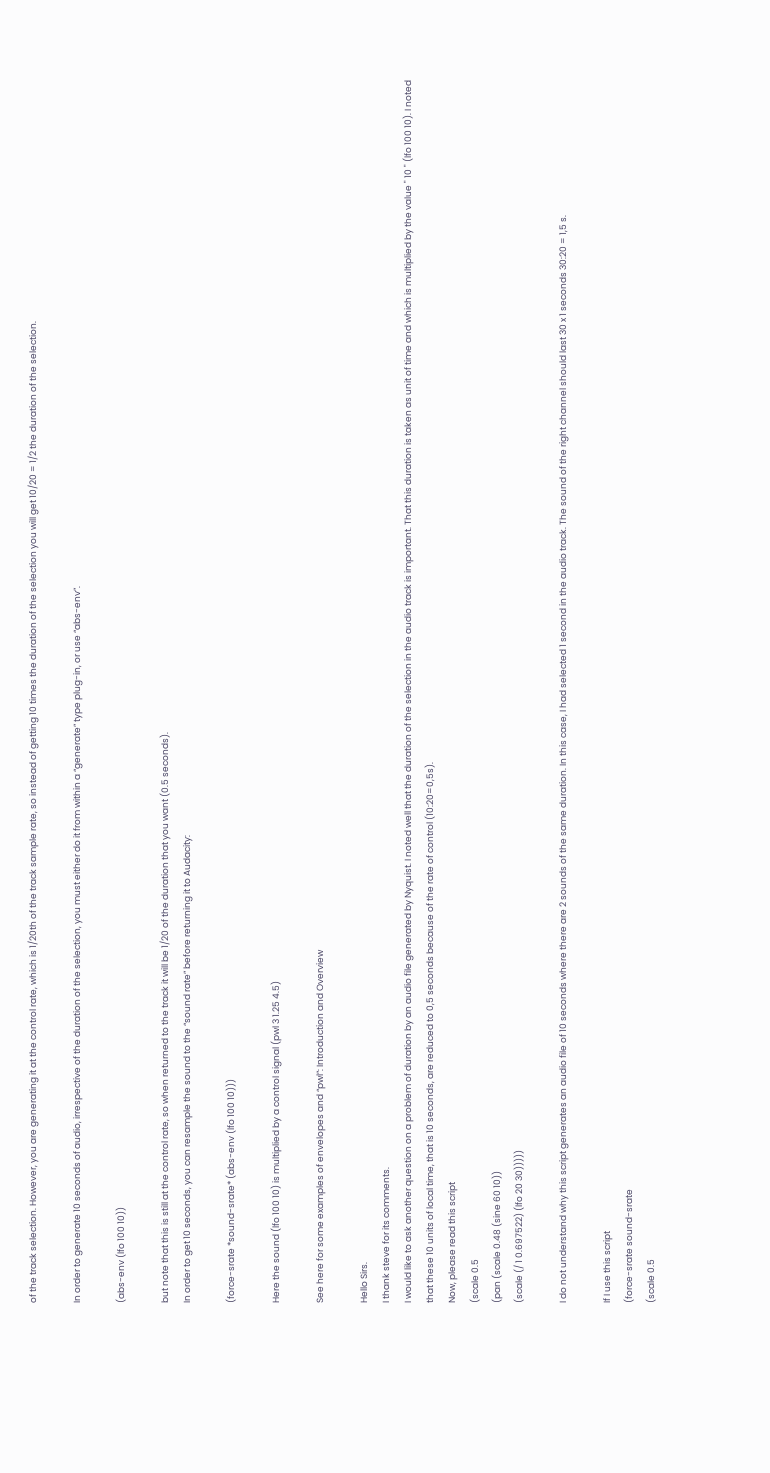of the track selection. However, you are generating it at the control rate, which is 1/20th of the track sample rate, so instead of getting 10 times the duration of the selection you will get 10/20 = 1/2 the duration of the selection.

In order to generate 10 seconds of audio, irrespective of the duration of the selection, you must either do it from within a “generate” type plug-in, or use “abs-env”.

(abs-env (lfo 100 10))

but note that this is still at the control rate, so when returned to the track it will be 1/20 of the duration that you want (0.5 seconds).
In order to get 10 seconds, you can resample the sound to the “sound rate” before returning it to Audacity:

(force-srate *sound-srate* (abs-env (lfo 100 10)))

Here the sound (lfo 100 10) is multiplied by a control signal (pwl 3 1.25 4.5)

See here for some examples of envelopes and “pwl”: Introduction and Overview

Hello Sirs.
I thank steve for its comments.
I would like to ask another question on a problem of duration by an audio file generated by Nyquist. I noted well that the duration of the selection in the audio track is important. That this duration is taken as unit of time and which is multiplied by the value " 10 " (lfo 100 10). I noted that these 10 units of local time, that is 10 seconds, are reduced to 0,5 seconds because of the rate of control (10:20=0,5s).
Now, please read this script
(scale 0.5
(pan (scale 0.48 (sine 60 10))
(scale (/ 1 0.697522) (lfo 20 30)))))

I do not understand why this script generates an audio file of 10 seconds where there are 2 sounds of the same duration. In this case, I had selected 1 second in the audio track. The sound of the right channel should last 30 x 1 seconds 30:20 = 1,5 s.

If I use this script
(force-srate sound-srate
(scale 0.5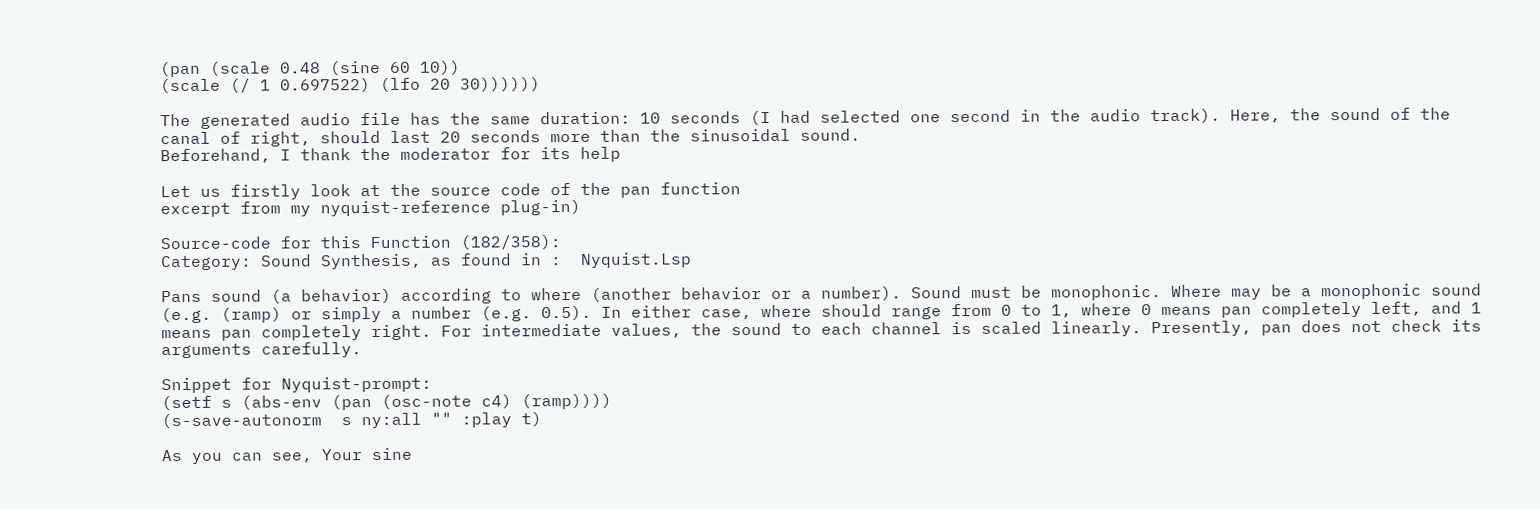(pan (scale 0.48 (sine 60 10))
(scale (/ 1 0.697522) (lfo 20 30))))))

The generated audio file has the same duration: 10 seconds (I had selected one second in the audio track). Here, the sound of the canal of right, should last 20 seconds more than the sinusoidal sound.
Beforehand, I thank the moderator for its help

Let us firstly look at the source code of the pan function
excerpt from my nyquist-reference plug-in)

Source-code for this Function (182/358):
Category: Sound Synthesis, as found in :  Nyquist.Lsp

Pans sound (a behavior) according to where (another behavior or a number). Sound must be monophonic. Where may be a monophonic sound (e.g. (ramp) or simply a number (e.g. 0.5). In either case, where should range from 0 to 1, where 0 means pan completely left, and 1 means pan completely right. For intermediate values, the sound to each channel is scaled linearly. Presently, pan does not check its arguments carefully.

Snippet for Nyquist-prompt:
(setf s (abs-env (pan (osc-note c4) (ramp))))
(s-save-autonorm  s ny:all "" :play t)

As you can see, Your sine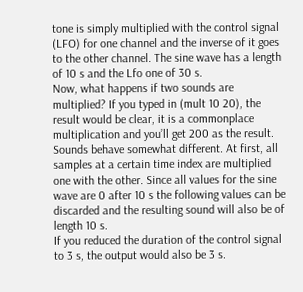tone is simply multiplied with the control signal (LFO) for one channel and the inverse of it goes to the other channel. The sine wave has a length of 10 s and the Lfo one of 30 s.
Now, what happens if two sounds are multiplied? If you typed in (mult 10 20), the result would be clear, it is a commonplace multiplication and you’ll get 200 as the result.
Sounds behave somewhat different. At first, all samples at a certain time index are multiplied one with the other. Since all values for the sine wave are 0 after 10 s the following values can be discarded and the resulting sound will also be of length 10 s.
If you reduced the duration of the control signal to 3 s, the output would also be 3 s.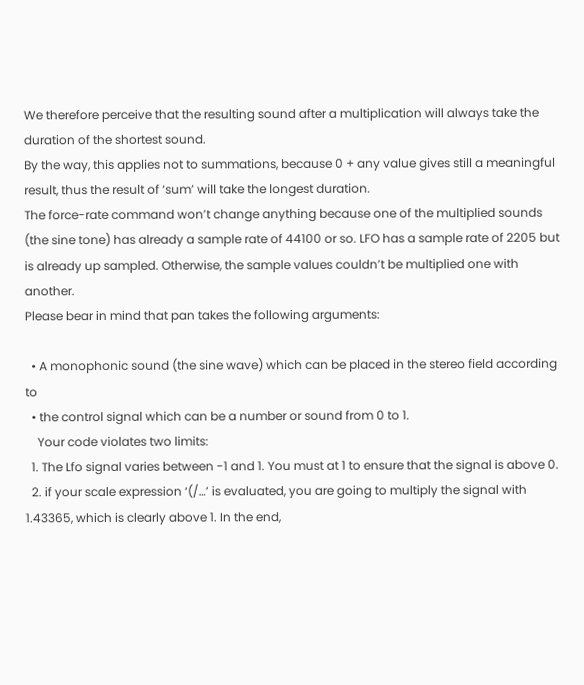We therefore perceive that the resulting sound after a multiplication will always take the duration of the shortest sound.
By the way, this applies not to summations, because 0 + any value gives still a meaningful result, thus the result of ‘sum’ will take the longest duration.
The force-rate command won’t change anything because one of the multiplied sounds (the sine tone) has already a sample rate of 44100 or so. LFO has a sample rate of 2205 but is already up sampled. Otherwise, the sample values couldn’t be multiplied one with another.
Please bear in mind that pan takes the following arguments:

  • A monophonic sound (the sine wave) which can be placed in the stereo field according to
  • the control signal which can be a number or sound from 0 to 1.
    Your code violates two limits:
  1. The Lfo signal varies between -1 and 1. You must at 1 to ensure that the signal is above 0.
  2. if your scale expression ‘(/…’ is evaluated, you are going to multiply the signal with 1.43365, which is clearly above 1. In the end,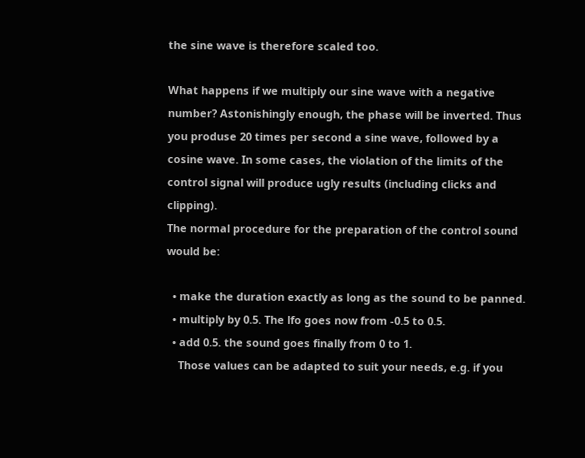the sine wave is therefore scaled too.

What happens if we multiply our sine wave with a negative number? Astonishingly enough, the phase will be inverted. Thus you produse 20 times per second a sine wave, followed by a cosine wave. In some cases, the violation of the limits of the control signal will produce ugly results (including clicks and clipping).
The normal procedure for the preparation of the control sound would be:

  • make the duration exactly as long as the sound to be panned.
  • multiply by 0.5. The lfo goes now from -0.5 to 0.5.
  • add 0.5. the sound goes finally from 0 to 1.
    Those values can be adapted to suit your needs, e.g. if you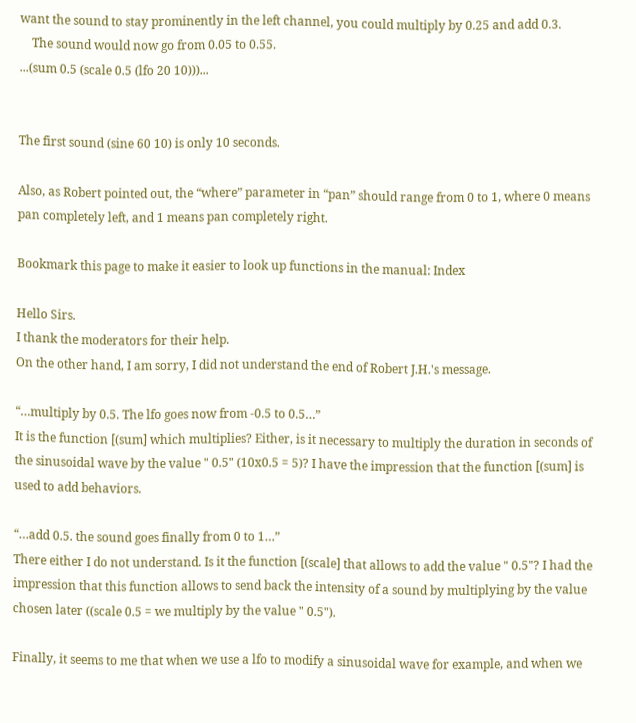want the sound to stay prominently in the left channel, you could multiply by 0.25 and add 0.3.
    The sound would now go from 0.05 to 0.55.
...(sum 0.5 (scale 0.5 (lfo 20 10)))...


The first sound (sine 60 10) is only 10 seconds.

Also, as Robert pointed out, the “where” parameter in “pan” should range from 0 to 1, where 0 means pan completely left, and 1 means pan completely right.

Bookmark this page to make it easier to look up functions in the manual: Index

Hello Sirs.
I thank the moderators for their help.
On the other hand, I am sorry, I did not understand the end of Robert J.H.'s message.

“…multiply by 0.5. The lfo goes now from -0.5 to 0.5…”
It is the function [(sum] which multiplies? Either, is it necessary to multiply the duration in seconds of the sinusoidal wave by the value " 0.5" (10x0.5 = 5)? I have the impression that the function [(sum] is used to add behaviors.

“…add 0.5. the sound goes finally from 0 to 1…”
There either I do not understand. Is it the function [(scale] that allows to add the value " 0.5"? I had the impression that this function allows to send back the intensity of a sound by multiplying by the value chosen later ((scale 0.5 = we multiply by the value " 0.5").

Finally, it seems to me that when we use a lfo to modify a sinusoidal wave for example, and when we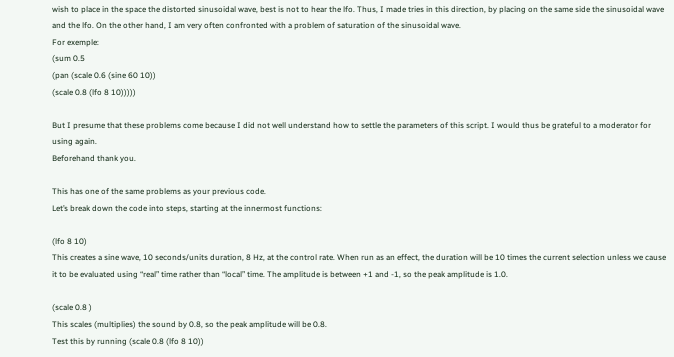wish to place in the space the distorted sinusoidal wave, best is not to hear the lfo. Thus, I made tries in this direction, by placing on the same side the sinusoidal wave and the lfo. On the other hand, I am very often confronted with a problem of saturation of the sinusoidal wave.
For exemple:
(sum 0.5
(pan (scale 0.6 (sine 60 10))
(scale 0.8 (lfo 8 10)))))

But I presume that these problems come because I did not well understand how to settle the parameters of this script. I would thus be grateful to a moderator for using again.
Beforehand thank you.

This has one of the same problems as your previous code.
Let’s break down the code into steps, starting at the innermost functions:

(lfo 8 10)
This creates a sine wave, 10 seconds/units duration, 8 Hz, at the control rate. When run as an effect, the duration will be 10 times the current selection unless we cause it to be evaluated using “real” time rather than “local” time. The amplitude is between +1 and -1, so the peak amplitude is 1.0.

(scale 0.8 )
This scales (multiplies) the sound by 0.8, so the peak amplitude will be 0.8.
Test this by running (scale 0.8 (lfo 8 10))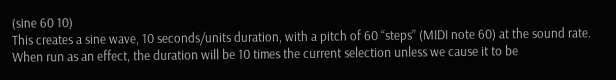(sine 60 10)
This creates a sine wave, 10 seconds/units duration, with a pitch of 60 “steps” (MIDI note 60) at the sound rate. When run as an effect, the duration will be 10 times the current selection unless we cause it to be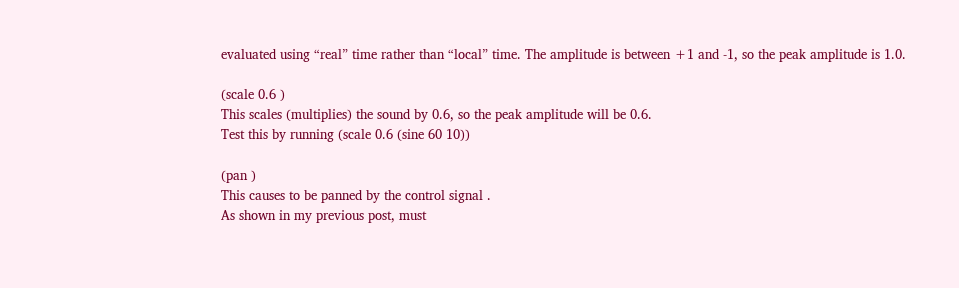evaluated using “real” time rather than “local” time. The amplitude is between +1 and -1, so the peak amplitude is 1.0.

(scale 0.6 )
This scales (multiplies) the sound by 0.6, so the peak amplitude will be 0.6.
Test this by running (scale 0.6 (sine 60 10))

(pan )
This causes to be panned by the control signal .
As shown in my previous post, must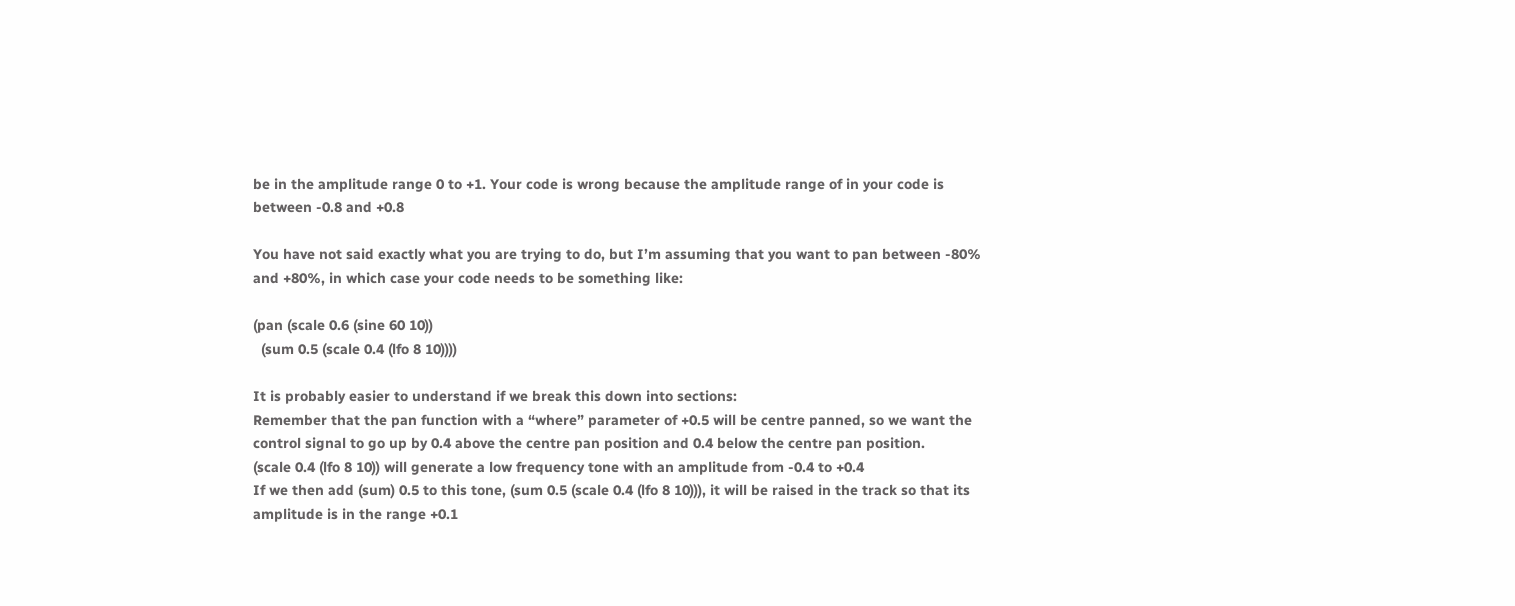be in the amplitude range 0 to +1. Your code is wrong because the amplitude range of in your code is between -0.8 and +0.8

You have not said exactly what you are trying to do, but I’m assuming that you want to pan between -80% and +80%, in which case your code needs to be something like:

(pan (scale 0.6 (sine 60 10))
  (sum 0.5 (scale 0.4 (lfo 8 10))))

It is probably easier to understand if we break this down into sections:
Remember that the pan function with a “where” parameter of +0.5 will be centre panned, so we want the control signal to go up by 0.4 above the centre pan position and 0.4 below the centre pan position.
(scale 0.4 (lfo 8 10)) will generate a low frequency tone with an amplitude from -0.4 to +0.4
If we then add (sum) 0.5 to this tone, (sum 0.5 (scale 0.4 (lfo 8 10))), it will be raised in the track so that its amplitude is in the range +0.1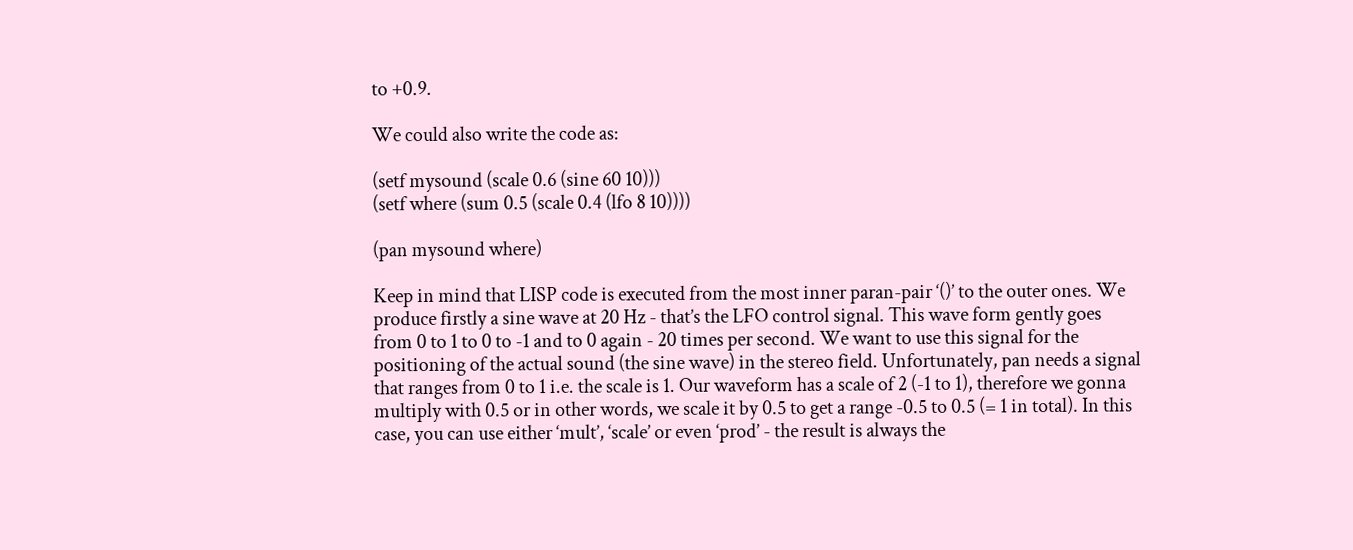to +0.9.

We could also write the code as:

(setf mysound (scale 0.6 (sine 60 10)))
(setf where (sum 0.5 (scale 0.4 (lfo 8 10))))

(pan mysound where)

Keep in mind that LISP code is executed from the most inner paran-pair ‘()’ to the outer ones. We produce firstly a sine wave at 20 Hz - that’s the LFO control signal. This wave form gently goes from 0 to 1 to 0 to -1 and to 0 again - 20 times per second. We want to use this signal for the positioning of the actual sound (the sine wave) in the stereo field. Unfortunately, pan needs a signal that ranges from 0 to 1 i.e. the scale is 1. Our waveform has a scale of 2 (-1 to 1), therefore we gonna multiply with 0.5 or in other words, we scale it by 0.5 to get a range -0.5 to 0.5 (= 1 in total). In this case, you can use either ‘mult’, ‘scale’ or even ‘prod’ - the result is always the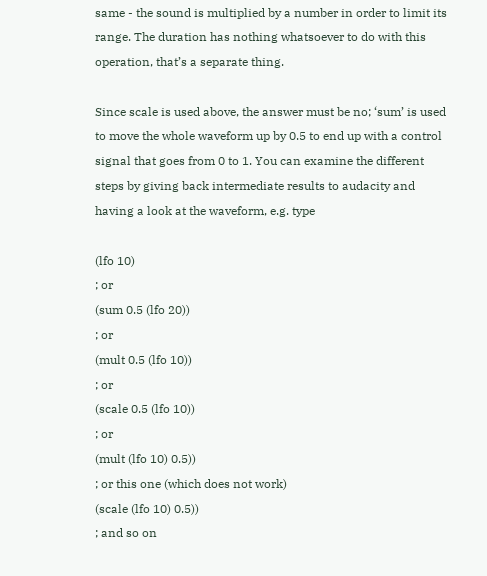same - the sound is multiplied by a number in order to limit its range. The duration has nothing whatsoever to do with this operation, that’s a separate thing.

Since scale is used above, the answer must be no; ‘sum’ is used to move the whole waveform up by 0.5 to end up with a control signal that goes from 0 to 1. You can examine the different steps by giving back intermediate results to audacity and having a look at the waveform, e.g. type

(lfo 10)
; or
(sum 0.5 (lfo 20))
; or
(mult 0.5 (lfo 10))
; or
(scale 0.5 (lfo 10))
; or
(mult (lfo 10) 0.5))
; or this one (which does not work)
(scale (lfo 10) 0.5))
; and so on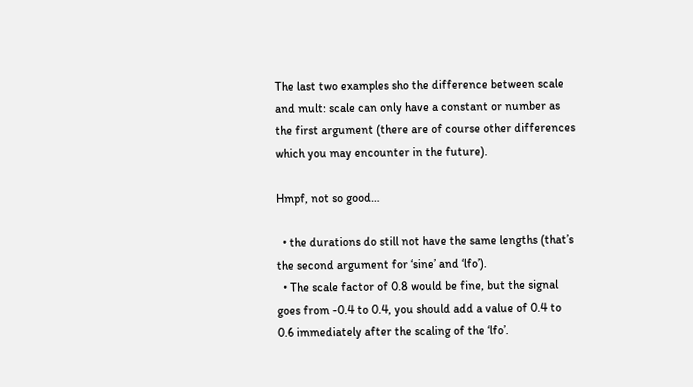The last two examples sho the difference between scale and mult: scale can only have a constant or number as the first argument (there are of course other differences which you may encounter in the future).

Hmpf, not so good…

  • the durations do still not have the same lengths (that’s the second argument for ‘sine’ and ‘lfo’).
  • The scale factor of 0.8 would be fine, but the signal goes from -0.4 to 0.4, you should add a value of 0.4 to 0.6 immediately after the scaling of the ‘lfo’.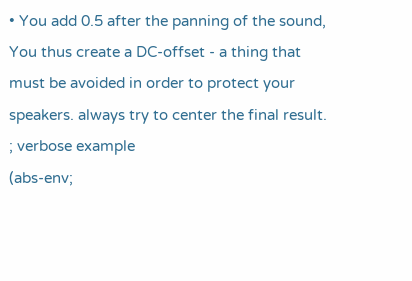• You add 0.5 after the panning of the sound, You thus create a DC-offset - a thing that must be avoided in order to protect your speakers. always try to center the final result.
; verbose example
(abs-env;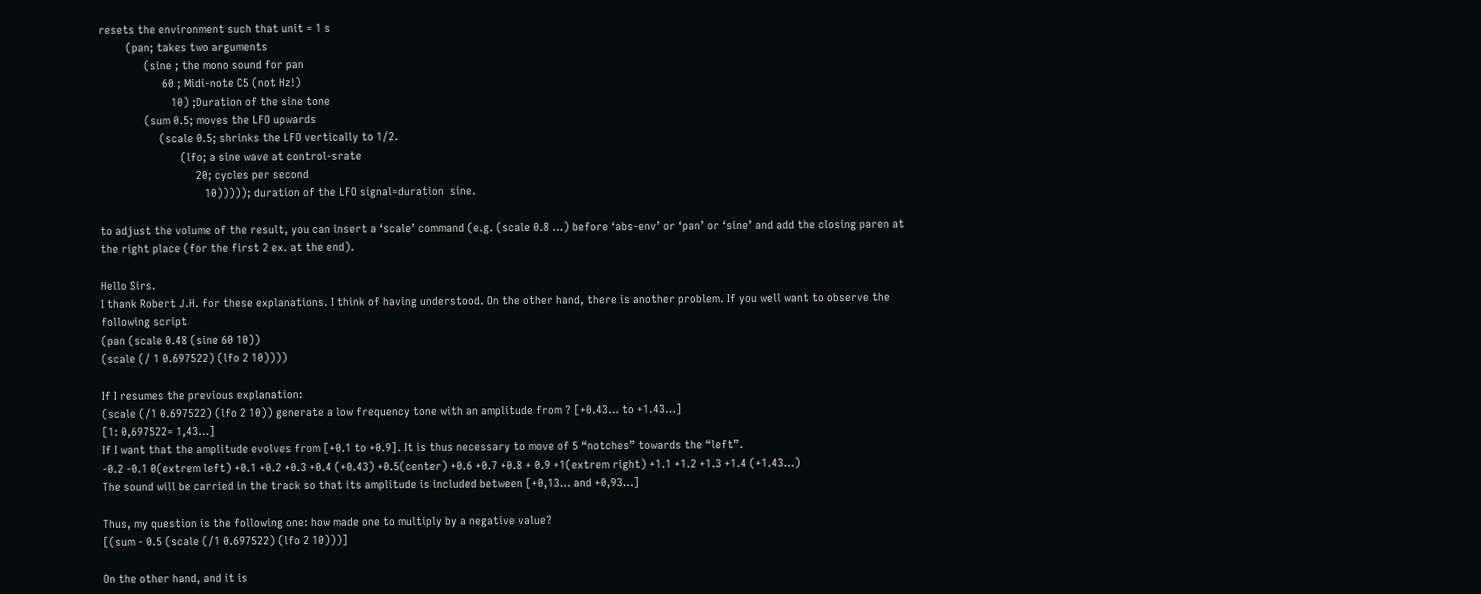resets the environment such that unit = 1 s
         (pan; takes two arguments
               (sine ; the mono sound for pan
                     60 ; Midi-note C5 (not Hz!)
                        10) ;Duration of the sine tone
               (sum 0.5; moves the LFO upwards
                    (scale 0.5; shrinks the LFO vertically to 1/2.
                           (lfo; a sine wave at control-srate
                                20; cycles per second
                                   10))))); duration of the LFO signal=duration  sine.

to adjust the volume of the result, you can insert a ‘scale’ command (e.g. (scale 0.8 …) before ‘abs-env’ or ‘pan’ or ‘sine’ and add the closing paren at the right place (for the first 2 ex. at the end).

Hello Sirs.
I thank Robert J.H. for these explanations. I think of having understood. On the other hand, there is another problem. If you well want to observe the following script
(pan (scale 0.48 (sine 60 10))
(scale (/ 1 0.697522) (lfo 2 10))))

If I resumes the previous explanation:
(scale (/1 0.697522) (lfo 2 10)) generate a low frequency tone with an amplitude from ? [+0.43… to +1.43…]
[1: 0,697522= 1,43…]
If I want that the amplitude evolves from [+0.1 to +0.9]. It is thus necessary to move of 5 “notches” towards the “left”.
-0.2 -0.1 0(extrem left) +0.1 +0.2 +0.3 +0.4 (+0.43) +0.5(center) +0.6 +0.7 +0.8 + 0.9 +1(extrem right) +1.1 +1.2 +1.3 +1.4 (+1.43…)
The sound will be carried in the track so that its amplitude is included between [+0,13… and +0,93…]

Thus, my question is the following one: how made one to multiply by a negative value?
[(sum - 0.5 (scale (/1 0.697522) (lfo 2 10)))]

On the other hand, and it is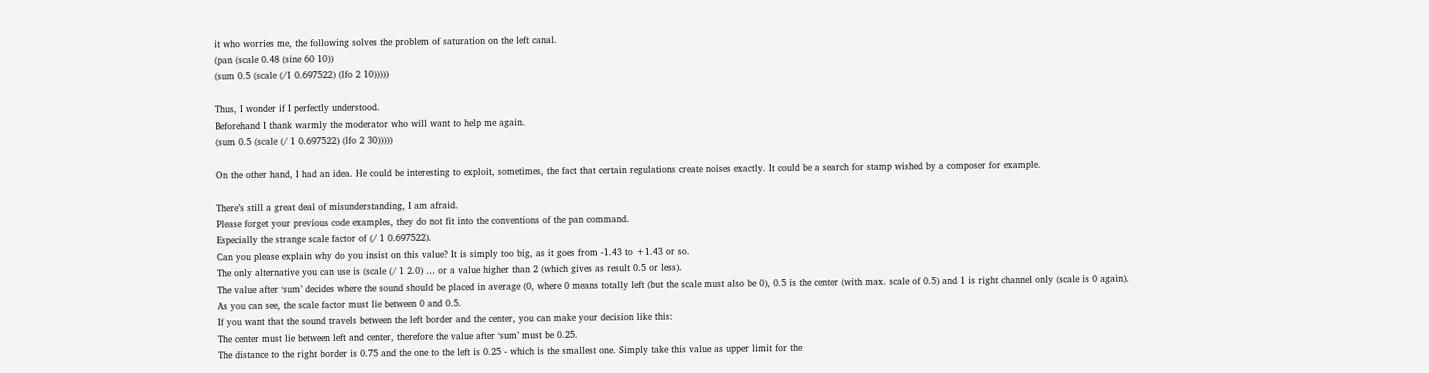it who worries me, the following solves the problem of saturation on the left canal.
(pan (scale 0.48 (sine 60 10))
(sum 0.5 (scale (/1 0.697522) (lfo 2 10)))))

Thus, I wonder if I perfectly understood.
Beforehand I thank warmly the moderator who will want to help me again.
(sum 0.5 (scale (/ 1 0.697522) (lfo 2 30)))))

On the other hand, I had an idea. He could be interesting to exploit, sometimes, the fact that certain regulations create noises exactly. It could be a search for stamp wished by a composer for example.

There’s still a great deal of misunderstanding, I am afraid.
Please forget your previous code examples, they do not fit into the conventions of the pan command.
Especially the strange scale factor of (/ 1 0.697522).
Can you please explain why do you insist on this value? It is simply too big, as it goes from -1.43 to +1.43 or so.
The only alternative you can use is (scale (/ 1 2.0) … or a value higher than 2 (which gives as result 0.5 or less).
The value after ‘sum’ decides where the sound should be placed in average (0, where 0 means totally left (but the scale must also be 0), 0.5 is the center (with max. scale of 0.5) and 1 is right channel only (scale is 0 again).
As you can see, the scale factor must lie between 0 and 0.5.
If you want that the sound travels between the left border and the center, you can make your decision like this:
The center must lie between left and center, therefore the value after ‘sum’ must be 0.25.
The distance to the right border is 0.75 and the one to the left is 0.25 - which is the smallest one. Simply take this value as upper limit for the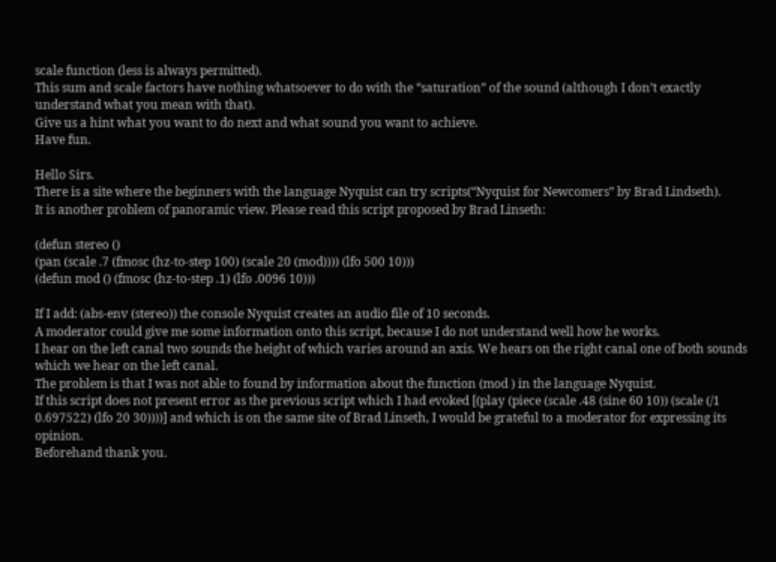scale function (less is always permitted).
This sum and scale factors have nothing whatsoever to do with the “saturation” of the sound (although I don’t exactly understand what you mean with that).
Give us a hint what you want to do next and what sound you want to achieve.
Have fun.

Hello Sirs.
There is a site where the beginners with the language Nyquist can try scripts(“Nyquist for Newcomers” by Brad Lindseth).
It is another problem of panoramic view. Please read this script proposed by Brad Linseth:

(defun stereo ()
(pan (scale .7 (fmosc (hz-to-step 100) (scale 20 (mod)))) (lfo 500 10)))
(defun mod () (fmosc (hz-to-step .1) (lfo .0096 10)))

If I add: (abs-env (stereo)) the console Nyquist creates an audio file of 10 seconds.
A moderator could give me some information onto this script, because I do not understand well how he works.
I hear on the left canal two sounds the height of which varies around an axis. We hears on the right canal one of both sounds which we hear on the left canal.
The problem is that I was not able to found by information about the function (mod ) in the language Nyquist.
If this script does not present error as the previous script which I had evoked [(play (piece (scale .48 (sine 60 10)) (scale (/1 0.697522) (lfo 20 30))))] and which is on the same site of Brad Linseth, I would be grateful to a moderator for expressing its opinion.
Beforehand thank you.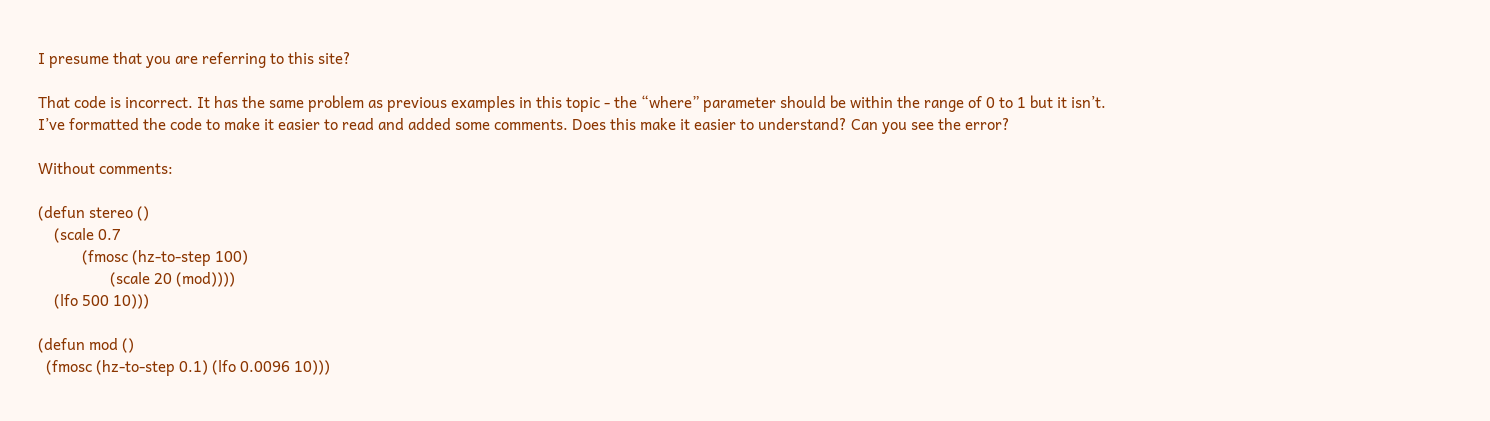I presume that you are referring to this site?

That code is incorrect. It has the same problem as previous examples in this topic - the “where” parameter should be within the range of 0 to 1 but it isn’t.
I’ve formatted the code to make it easier to read and added some comments. Does this make it easier to understand? Can you see the error?

Without comments:

(defun stereo ()
    (scale 0.7
           (fmosc (hz-to-step 100)
                  (scale 20 (mod))))
    (lfo 500 10)))

(defun mod ()
  (fmosc (hz-to-step 0.1) (lfo 0.0096 10)))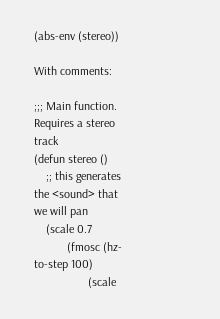(abs-env (stereo))

With comments:

;;; Main function. Requires a stereo track
(defun stereo ()
    ;; this generates the <sound> that we will pan
    (scale 0.7
           (fmosc (hz-to-step 100)
                  (scale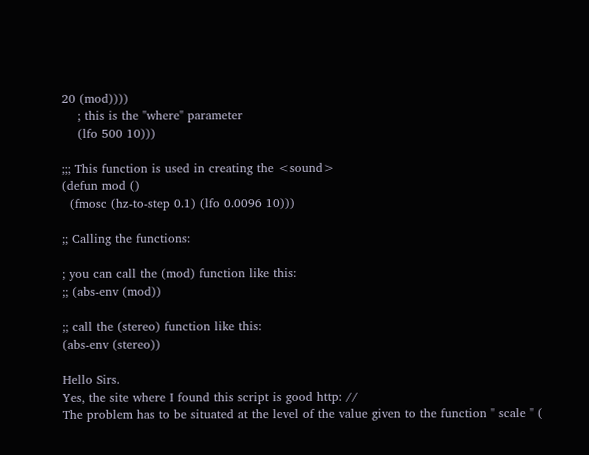20 (mod))))
    ; this is the "where" parameter
    (lfo 500 10)))

;;; This function is used in creating the <sound>
(defun mod ()
  (fmosc (hz-to-step 0.1) (lfo 0.0096 10)))

;; Calling the functions:

; you can call the (mod) function like this:
;; (abs-env (mod))

;; call the (stereo) function like this:
(abs-env (stereo))

Hello Sirs.
Yes, the site where I found this script is good http: //
The problem has to be situated at the level of the value given to the function " scale " (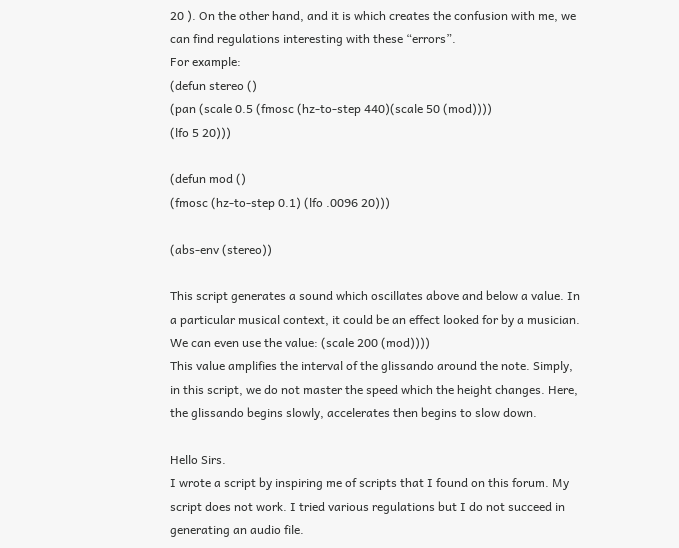20 ). On the other hand, and it is which creates the confusion with me, we can find regulations interesting with these “errors”.
For example:
(defun stereo ()
(pan (scale 0.5 (fmosc (hz-to-step 440)(scale 50 (mod))))
(lfo 5 20)))

(defun mod ()
(fmosc (hz-to-step 0.1) (lfo .0096 20)))

(abs-env (stereo))

This script generates a sound which oscillates above and below a value. In a particular musical context, it could be an effect looked for by a musician. We can even use the value: (scale 200 (mod))))
This value amplifies the interval of the glissando around the note. Simply, in this script, we do not master the speed which the height changes. Here, the glissando begins slowly, accelerates then begins to slow down.

Hello Sirs.
I wrote a script by inspiring me of scripts that I found on this forum. My script does not work. I tried various regulations but I do not succeed in generating an audio file.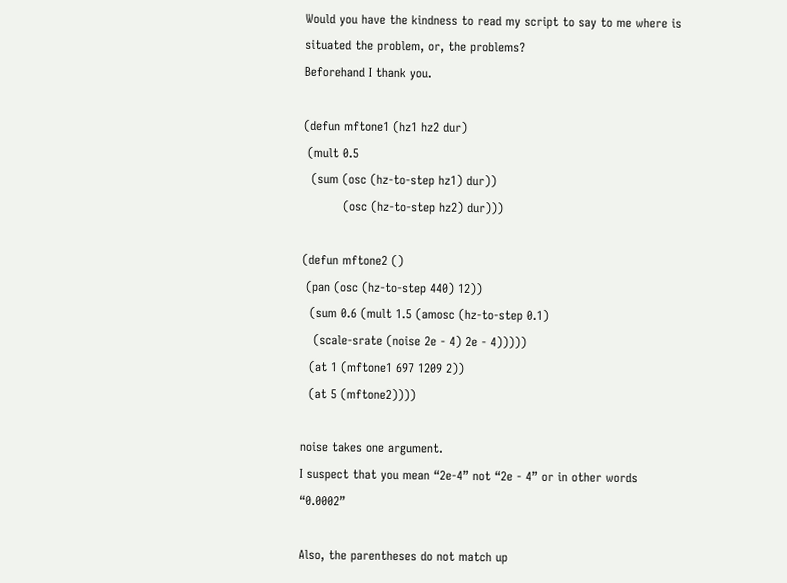Would you have the kindness to read my script to say to me where is situated the problem, or, the problems?
Beforehand I thank you.

(defun mftone1 (hz1 hz2 dur)
 (mult 0.5
  (sum (osc (hz-to-step hz1) dur))
          (osc (hz-to-step hz2) dur)))

(defun mftone2 ()
 (pan (osc (hz-to-step 440) 12))
  (sum 0.6 (mult 1.5 (amosc (hz-to-step 0.1)
   (scale-srate (noise 2e - 4) 2e - 4)))))
  (at 1 (mftone1 697 1209 2))
  (at 5 (mftone2))))

noise takes one argument.
I suspect that you mean “2e-4” not “2e - 4” or in other words “0.0002”

Also, the parentheses do not match up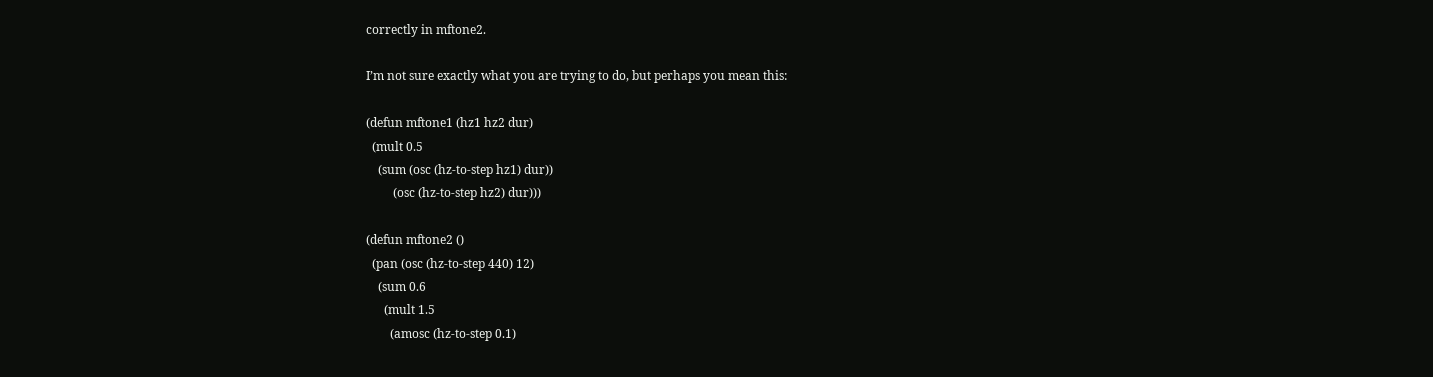correctly in mftone2.

I’m not sure exactly what you are trying to do, but perhaps you mean this:

(defun mftone1 (hz1 hz2 dur)
  (mult 0.5
    (sum (osc (hz-to-step hz1) dur))
         (osc (hz-to-step hz2) dur)))

(defun mftone2 ()
  (pan (osc (hz-to-step 440) 12)
    (sum 0.6
      (mult 1.5
        (amosc (hz-to-step 0.1)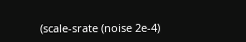(scale-srate (noise 2e-4)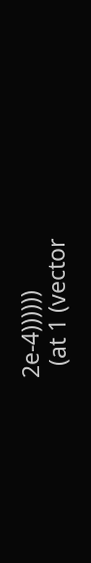2e-4))))))
  (at 1 (vector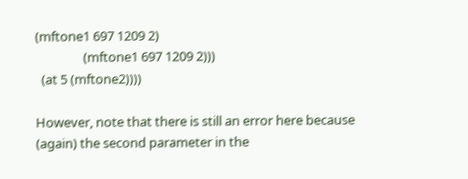(mftone1 697 1209 2)
                (mftone1 697 1209 2)))
  (at 5 (mftone2))))

However, note that there is still an error here because (again) the second parameter in the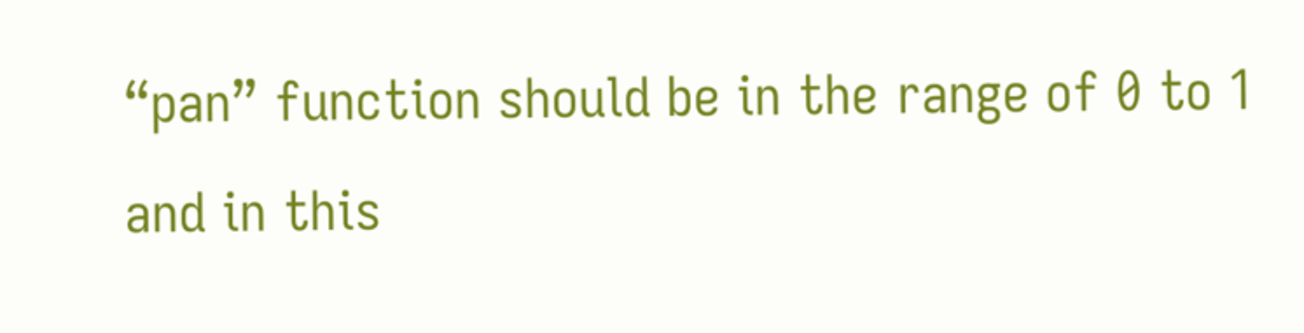“pan” function should be in the range of 0 to 1 and in this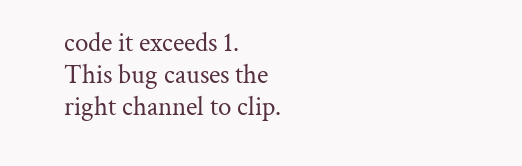code it exceeds 1. This bug causes the right channel to clip.